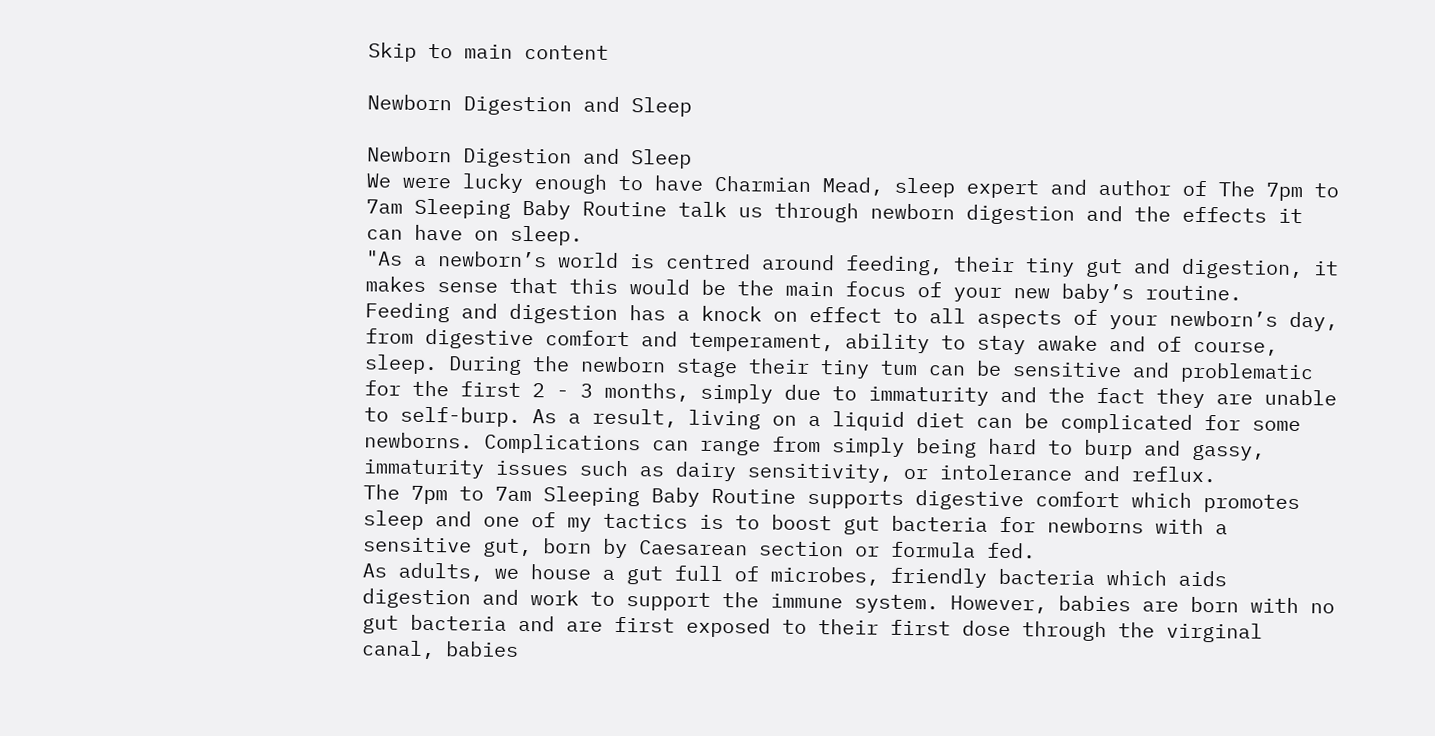Skip to main content

Newborn Digestion and Sleep

Newborn Digestion and Sleep
We were lucky enough to have Charmian Mead, sleep expert and author of The 7pm to 7am Sleeping Baby Routine talk us through newborn digestion and the effects it can have on sleep.
"As a newborn’s world is centred around feeding, their tiny gut and digestion, it makes sense that this would be the main focus of your new baby’s routine.
Feeding and digestion has a knock on effect to all aspects of your newborn’s day, from digestive comfort and temperament, ability to stay awake and of course, sleep. During the newborn stage their tiny tum can be sensitive and problematic for the first 2 - 3 months, simply due to immaturity and the fact they are unable to self-burp. As a result, living on a liquid diet can be complicated for some newborns. Complications can range from simply being hard to burp and gassy, immaturity issues such as dairy sensitivity, or intolerance and reflux.
The 7pm to 7am Sleeping Baby Routine supports digestive comfort which promotes sleep and one of my tactics is to boost gut bacteria for newborns with a sensitive gut, born by Caesarean section or formula fed.
As adults, we house a gut full of microbes, friendly bacteria which aids digestion and work to support the immune system. However, babies are born with no gut bacteria and are first exposed to their first dose through the virginal canal, babies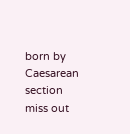born by Caesarean section miss out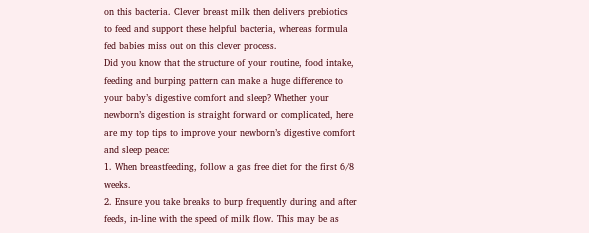on this bacteria. Clever breast milk then delivers prebiotics to feed and support these helpful bacteria, whereas formula fed babies miss out on this clever process.
Did you know that the structure of your routine, food intake, feeding and burping pattern can make a huge difference to your baby’s digestive comfort and sleep? Whether your newborn’s digestion is straight forward or complicated, here are my top tips to improve your newborn’s digestive comfort and sleep peace:
1. When breastfeeding, follow a gas free diet for the first 6/8 weeks.
2. Ensure you take breaks to burp frequently during and after feeds, in-line with the speed of milk flow. This may be as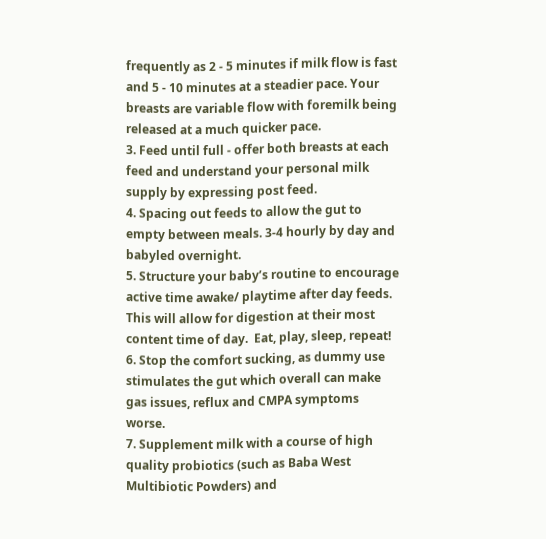frequently as 2 - 5 minutes if milk flow is fast and 5 - 10 minutes at a steadier pace. Your breasts are variable flow with foremilk being released at a much quicker pace.
3. Feed until full - offer both breasts at each feed and understand your personal milk supply by expressing post feed.
4. Spacing out feeds to allow the gut to empty between meals. 3-4 hourly by day and babyled overnight.
5. Structure your baby’s routine to encourage active time awake/ playtime after day feeds. This will allow for digestion at their most content time of day.  Eat, play, sleep, repeat!
6. Stop the comfort sucking, as dummy use stimulates the gut which overall can make gas issues, reflux and CMPA symptoms worse.
7. Supplement milk with a course of high quality probiotics (such as Baba West Multibiotic Powders) and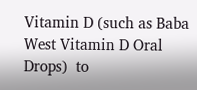Vitamin D (such as Baba West Vitamin D Oral Drops)  to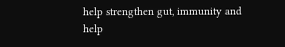help strengthen gut, immunity and help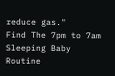reduce gas."
Find The 7pm to 7am Sleeping Baby Routine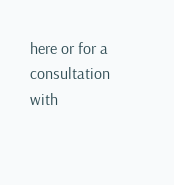here or for a consultation with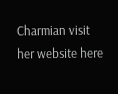Charmian visit her website here